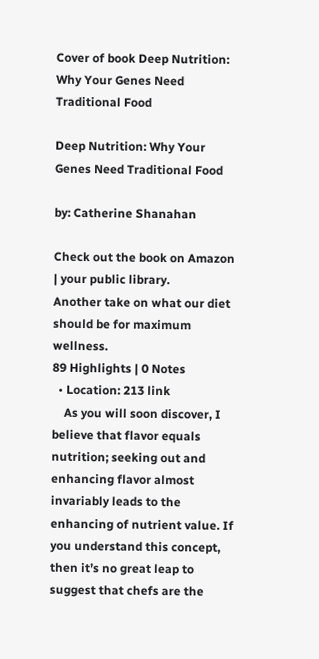Cover of book Deep Nutrition: Why Your Genes Need Traditional Food

Deep Nutrition: Why Your Genes Need Traditional Food

by: Catherine Shanahan

Check out the book on Amazon | your public library.
Another take on what our diet should be for maximum wellness.
89 Highlights | 0 Notes
  • Location: 213 link
    As you will soon discover, I believe that flavor equals nutrition; seeking out and enhancing flavor almost invariably leads to the enhancing of nutrient value. If you understand this concept, then it’s no great leap to suggest that chefs are the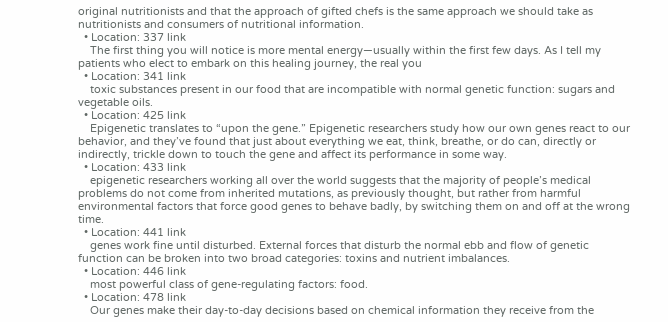original nutritionists and that the approach of gifted chefs is the same approach we should take as nutritionists and consumers of nutritional information.
  • Location: 337 link
    The first thing you will notice is more mental energy—usually within the first few days. As I tell my patients who elect to embark on this healing journey, the real you
  • Location: 341 link
    toxic substances present in our food that are incompatible with normal genetic function: sugars and vegetable oils.
  • Location: 425 link
    Epigenetic translates to “upon the gene.” Epigenetic researchers study how our own genes react to our behavior, and they’ve found that just about everything we eat, think, breathe, or do can, directly or indirectly, trickle down to touch the gene and affect its performance in some way.
  • Location: 433 link
    epigenetic researchers working all over the world suggests that the majority of people’s medical problems do not come from inherited mutations, as previously thought, but rather from harmful environmental factors that force good genes to behave badly, by switching them on and off at the wrong time.
  • Location: 441 link
    genes work fine until disturbed. External forces that disturb the normal ebb and flow of genetic function can be broken into two broad categories: toxins and nutrient imbalances.
  • Location: 446 link
    most powerful class of gene-regulating factors: food.
  • Location: 478 link
    Our genes make their day-to-day decisions based on chemical information they receive from the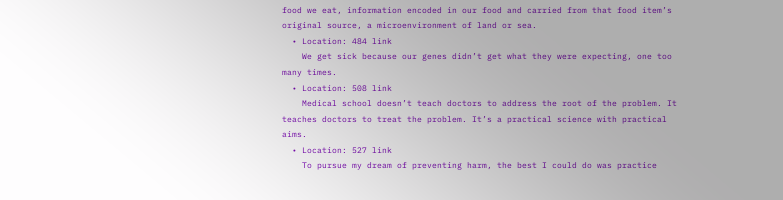food we eat, information encoded in our food and carried from that food item’s original source, a microenvironment of land or sea.
  • Location: 484 link
    We get sick because our genes didn’t get what they were expecting, one too many times.
  • Location: 508 link
    Medical school doesn’t teach doctors to address the root of the problem. It teaches doctors to treat the problem. It’s a practical science with practical aims.
  • Location: 527 link
    To pursue my dream of preventing harm, the best I could do was practice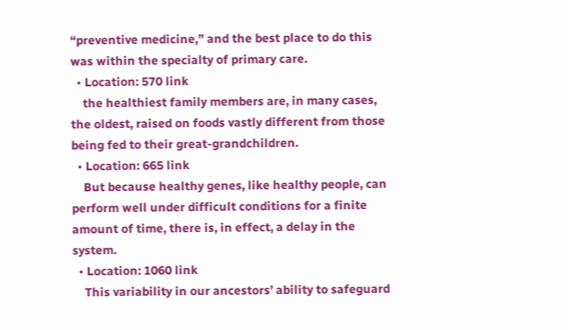“preventive medicine,” and the best place to do this was within the specialty of primary care.
  • Location: 570 link
    the healthiest family members are, in many cases, the oldest, raised on foods vastly different from those being fed to their great-grandchildren.
  • Location: 665 link
    But because healthy genes, like healthy people, can perform well under difficult conditions for a finite amount of time, there is, in effect, a delay in the system.
  • Location: 1060 link
    This variability in our ancestors’ ability to safeguard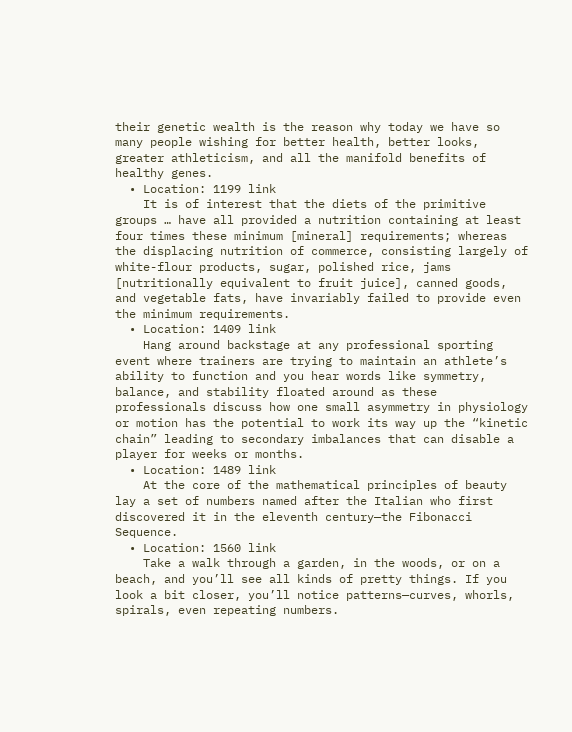their genetic wealth is the reason why today we have so many people wishing for better health, better looks, greater athleticism, and all the manifold benefits of healthy genes.
  • Location: 1199 link
    It is of interest that the diets of the primitive groups … have all provided a nutrition containing at least four times these minimum [mineral] requirements; whereas the displacing nutrition of commerce, consisting largely of white-flour products, sugar, polished rice, jams [nutritionally equivalent to fruit juice], canned goods, and vegetable fats, have invariably failed to provide even the minimum requirements.
  • Location: 1409 link
    Hang around backstage at any professional sporting event where trainers are trying to maintain an athlete’s ability to function and you hear words like symmetry, balance, and stability floated around as these professionals discuss how one small asymmetry in physiology or motion has the potential to work its way up the “kinetic chain” leading to secondary imbalances that can disable a player for weeks or months.
  • Location: 1489 link
    At the core of the mathematical principles of beauty lay a set of numbers named after the Italian who first discovered it in the eleventh century—the Fibonacci Sequence.
  • Location: 1560 link
    Take a walk through a garden, in the woods, or on a beach, and you’ll see all kinds of pretty things. If you look a bit closer, you’ll notice patterns—curves, whorls, spirals, even repeating numbers.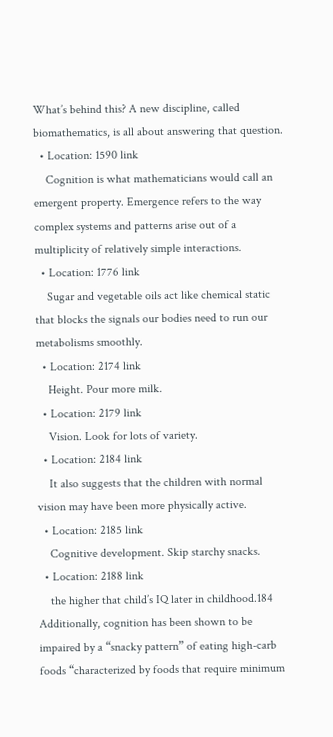What’s behind this? A new discipline, called biomathematics, is all about answering that question.
  • Location: 1590 link
    Cognition is what mathematicians would call an emergent property. Emergence refers to the way complex systems and patterns arise out of a multiplicity of relatively simple interactions.
  • Location: 1776 link
    Sugar and vegetable oils act like chemical static that blocks the signals our bodies need to run our metabolisms smoothly.
  • Location: 2174 link
    Height. Pour more milk.
  • Location: 2179 link
    Vision. Look for lots of variety.
  • Location: 2184 link
    It also suggests that the children with normal vision may have been more physically active.
  • Location: 2185 link
    Cognitive development. Skip starchy snacks.
  • Location: 2188 link
    the higher that child’s IQ later in childhood.184 Additionally, cognition has been shown to be impaired by a “snacky pattern” of eating high-carb foods “characterized by foods that require minimum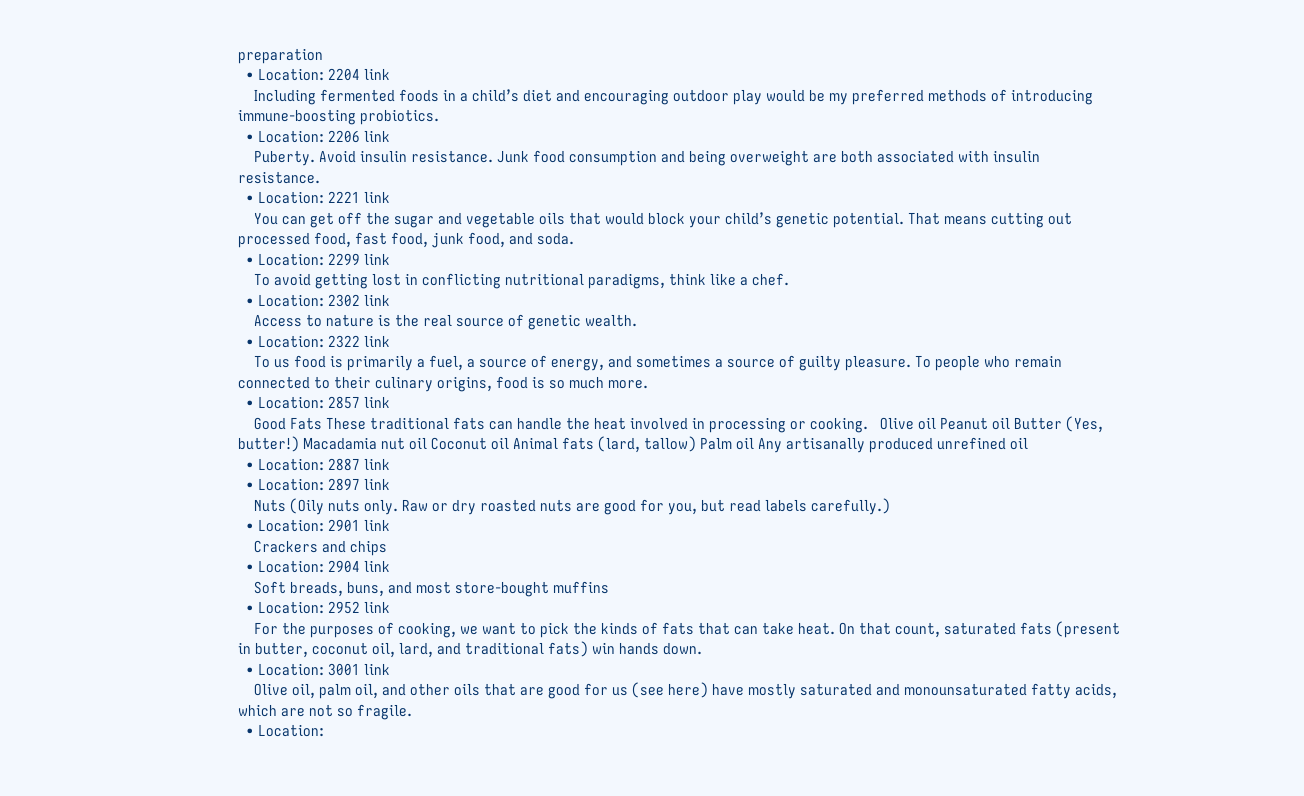preparation
  • Location: 2204 link
    Including fermented foods in a child’s diet and encouraging outdoor play would be my preferred methods of introducing immune-boosting probiotics.
  • Location: 2206 link
    Puberty. Avoid insulin resistance. Junk food consumption and being overweight are both associated with insulin resistance.
  • Location: 2221 link
    You can get off the sugar and vegetable oils that would block your child’s genetic potential. That means cutting out processed food, fast food, junk food, and soda.
  • Location: 2299 link
    To avoid getting lost in conflicting nutritional paradigms, think like a chef.
  • Location: 2302 link
    Access to nature is the real source of genetic wealth.
  • Location: 2322 link
    To us food is primarily a fuel, a source of energy, and sometimes a source of guilty pleasure. To people who remain connected to their culinary origins, food is so much more.
  • Location: 2857 link
    Good Fats These traditional fats can handle the heat involved in processing or cooking.   Olive oil Peanut oil Butter (Yes, butter!) Macadamia nut oil Coconut oil Animal fats (lard, tallow) Palm oil Any artisanally produced unrefined oil
  • Location: 2887 link
  • Location: 2897 link
    Nuts (Oily nuts only. Raw or dry roasted nuts are good for you, but read labels carefully.)
  • Location: 2901 link
    Crackers and chips
  • Location: 2904 link
    Soft breads, buns, and most store-bought muffins
  • Location: 2952 link
    For the purposes of cooking, we want to pick the kinds of fats that can take heat. On that count, saturated fats (present in butter, coconut oil, lard, and traditional fats) win hands down.
  • Location: 3001 link
    Olive oil, palm oil, and other oils that are good for us (see here) have mostly saturated and monounsaturated fatty acids, which are not so fragile.
  • Location: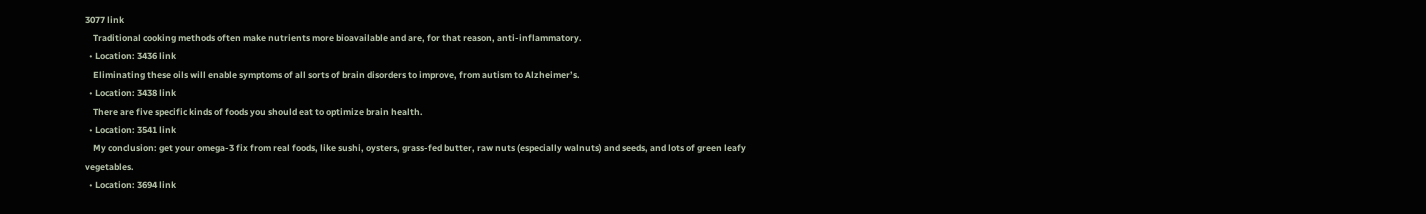3077 link
    Traditional cooking methods often make nutrients more bioavailable and are, for that reason, anti-inflammatory.
  • Location: 3436 link
    Eliminating these oils will enable symptoms of all sorts of brain disorders to improve, from autism to Alzheimer’s.
  • Location: 3438 link
    There are five specific kinds of foods you should eat to optimize brain health.
  • Location: 3541 link
    My conclusion: get your omega-3 fix from real foods, like sushi, oysters, grass-fed butter, raw nuts (especially walnuts) and seeds, and lots of green leafy vegetables.
  • Location: 3694 link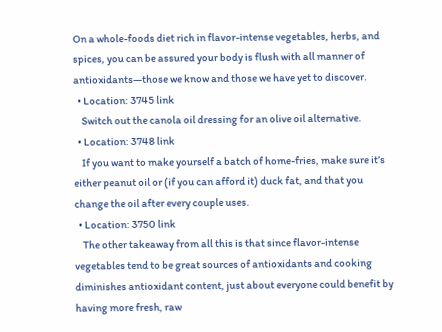On a whole-foods diet rich in flavor-intense vegetables, herbs, and spices, you can be assured your body is flush with all manner of antioxidants—those we know and those we have yet to discover.
  • Location: 3745 link
    Switch out the canola oil dressing for an olive oil alternative.
  • Location: 3748 link
    If you want to make yourself a batch of home-fries, make sure it’s either peanut oil or (if you can afford it) duck fat, and that you change the oil after every couple uses.
  • Location: 3750 link
    The other takeaway from all this is that since flavor-intense vegetables tend to be great sources of antioxidants and cooking diminishes antioxidant content, just about everyone could benefit by having more fresh, raw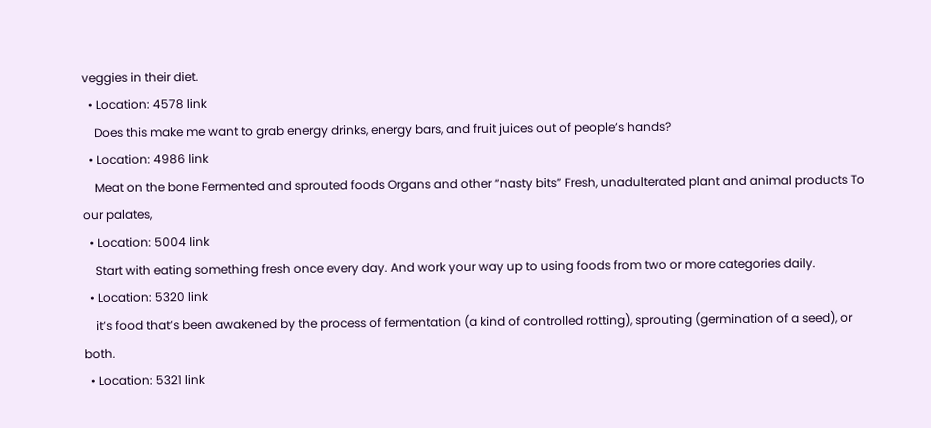veggies in their diet.
  • Location: 4578 link
    Does this make me want to grab energy drinks, energy bars, and fruit juices out of people’s hands?
  • Location: 4986 link
    Meat on the bone Fermented and sprouted foods Organs and other “nasty bits” Fresh, unadulterated plant and animal products To our palates,
  • Location: 5004 link
    Start with eating something fresh once every day. And work your way up to using foods from two or more categories daily.
  • Location: 5320 link
    it’s food that’s been awakened by the process of fermentation (a kind of controlled rotting), sprouting (germination of a seed), or both.
  • Location: 5321 link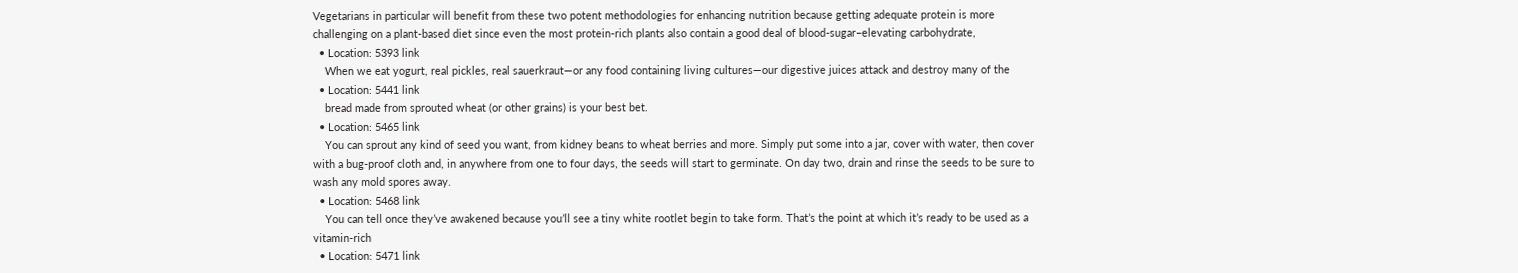Vegetarians in particular will benefit from these two potent methodologies for enhancing nutrition because getting adequate protein is more challenging on a plant-based diet since even the most protein-rich plants also contain a good deal of blood-sugar–elevating carbohydrate,
  • Location: 5393 link
    When we eat yogurt, real pickles, real sauerkraut—or any food containing living cultures—our digestive juices attack and destroy many of the
  • Location: 5441 link
    bread made from sprouted wheat (or other grains) is your best bet.
  • Location: 5465 link
    You can sprout any kind of seed you want, from kidney beans to wheat berries and more. Simply put some into a jar, cover with water, then cover with a bug-proof cloth and, in anywhere from one to four days, the seeds will start to germinate. On day two, drain and rinse the seeds to be sure to wash any mold spores away.
  • Location: 5468 link
    You can tell once they’ve awakened because you’ll see a tiny white rootlet begin to take form. That’s the point at which it’s ready to be used as a vitamin-rich
  • Location: 5471 link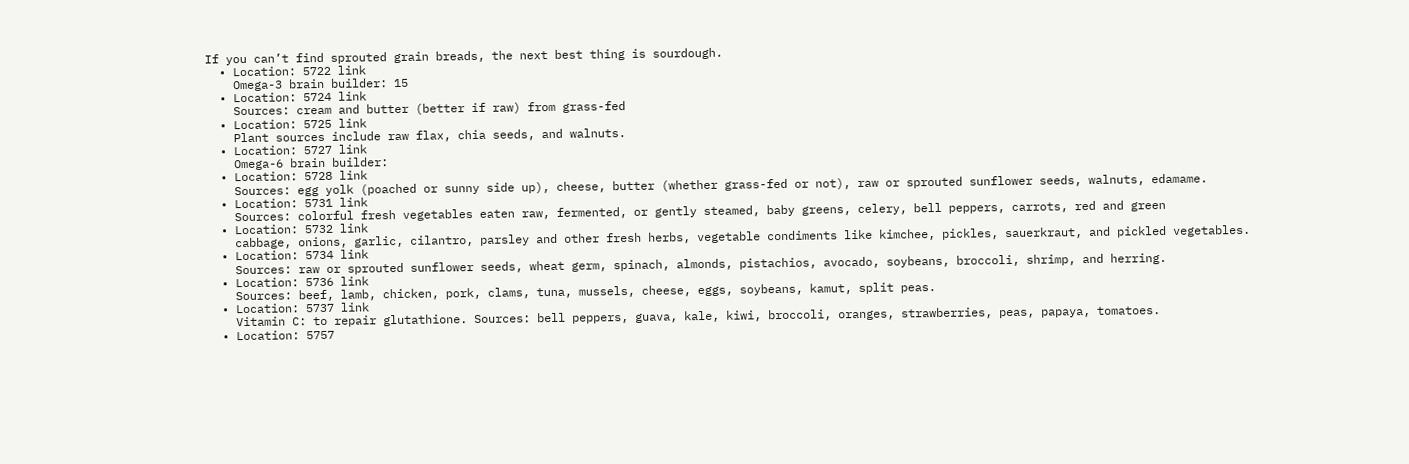If you can’t find sprouted grain breads, the next best thing is sourdough.
  • Location: 5722 link
    Omega-3 brain builder: 15
  • Location: 5724 link
    Sources: cream and butter (better if raw) from grass-fed
  • Location: 5725 link
    Plant sources include raw flax, chia seeds, and walnuts.
  • Location: 5727 link
    Omega-6 brain builder:
  • Location: 5728 link
    Sources: egg yolk (poached or sunny side up), cheese, butter (whether grass-fed or not), raw or sprouted sunflower seeds, walnuts, edamame.
  • Location: 5731 link
    Sources: colorful fresh vegetables eaten raw, fermented, or gently steamed, baby greens, celery, bell peppers, carrots, red and green
  • Location: 5732 link
    cabbage, onions, garlic, cilantro, parsley and other fresh herbs, vegetable condiments like kimchee, pickles, sauerkraut, and pickled vegetables.
  • Location: 5734 link
    Sources: raw or sprouted sunflower seeds, wheat germ, spinach, almonds, pistachios, avocado, soybeans, broccoli, shrimp, and herring.
  • Location: 5736 link
    Sources: beef, lamb, chicken, pork, clams, tuna, mussels, cheese, eggs, soybeans, kamut, split peas.
  • Location: 5737 link
    Vitamin C: to repair glutathione. Sources: bell peppers, guava, kale, kiwi, broccoli, oranges, strawberries, peas, papaya, tomatoes.
  • Location: 5757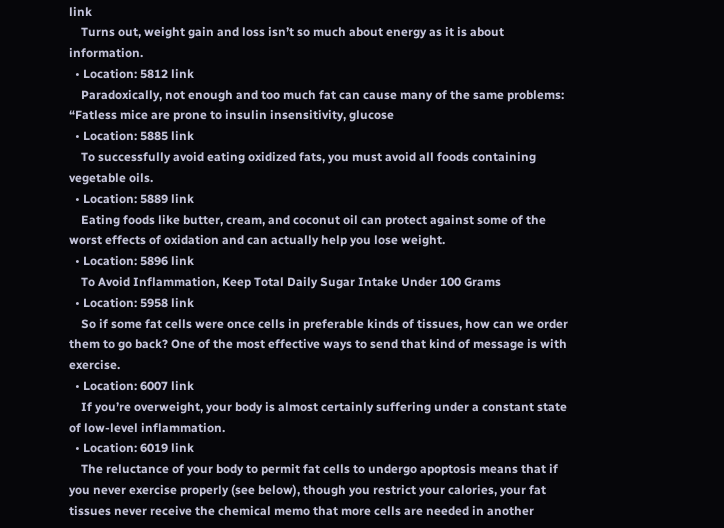link
    Turns out, weight gain and loss isn’t so much about energy as it is about information.
  • Location: 5812 link
    Paradoxically, not enough and too much fat can cause many of the same problems: “Fatless mice are prone to insulin insensitivity, glucose
  • Location: 5885 link
    To successfully avoid eating oxidized fats, you must avoid all foods containing vegetable oils.
  • Location: 5889 link
    Eating foods like butter, cream, and coconut oil can protect against some of the worst effects of oxidation and can actually help you lose weight.
  • Location: 5896 link
    To Avoid Inflammation, Keep Total Daily Sugar Intake Under 100 Grams
  • Location: 5958 link
    So if some fat cells were once cells in preferable kinds of tissues, how can we order them to go back? One of the most effective ways to send that kind of message is with exercise.
  • Location: 6007 link
    If you’re overweight, your body is almost certainly suffering under a constant state of low-level inflammation.
  • Location: 6019 link
    The reluctance of your body to permit fat cells to undergo apoptosis means that if you never exercise properly (see below), though you restrict your calories, your fat tissues never receive the chemical memo that more cells are needed in another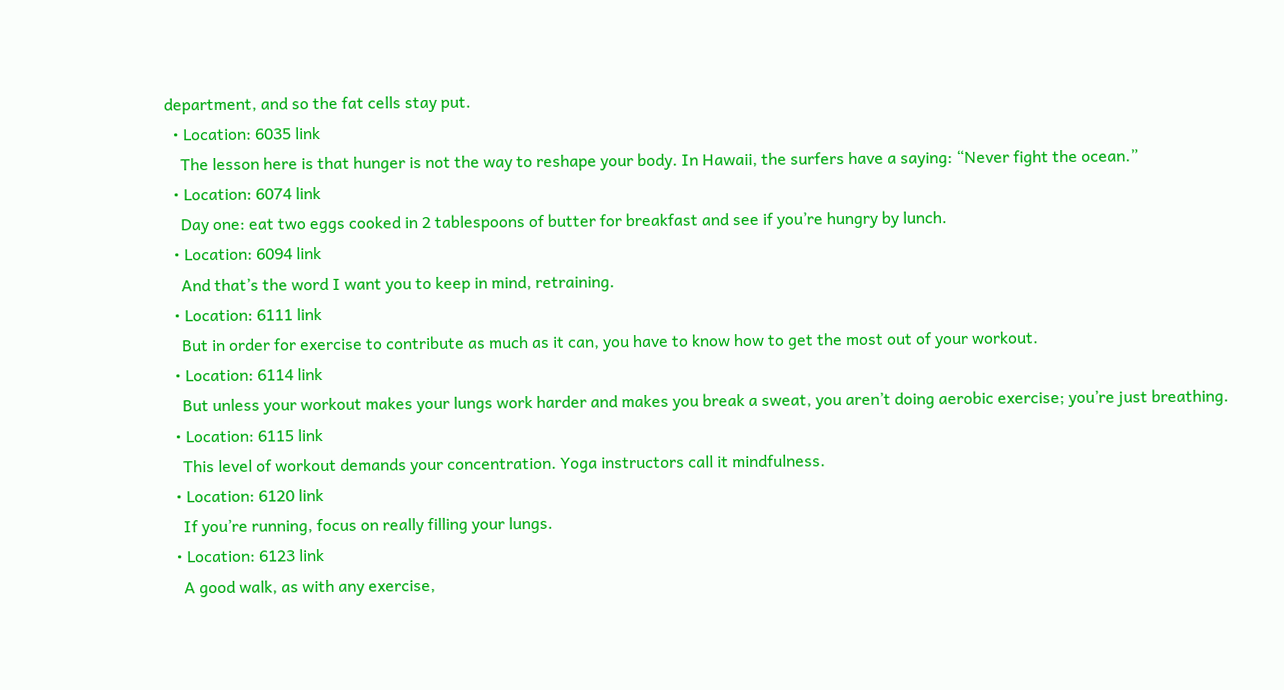department, and so the fat cells stay put.
  • Location: 6035 link
    The lesson here is that hunger is not the way to reshape your body. In Hawaii, the surfers have a saying: “Never fight the ocean.”
  • Location: 6074 link
    Day one: eat two eggs cooked in 2 tablespoons of butter for breakfast and see if you’re hungry by lunch.
  • Location: 6094 link
    And that’s the word I want you to keep in mind, retraining.
  • Location: 6111 link
    But in order for exercise to contribute as much as it can, you have to know how to get the most out of your workout.
  • Location: 6114 link
    But unless your workout makes your lungs work harder and makes you break a sweat, you aren’t doing aerobic exercise; you’re just breathing.
  • Location: 6115 link
    This level of workout demands your concentration. Yoga instructors call it mindfulness.
  • Location: 6120 link
    If you’re running, focus on really filling your lungs.
  • Location: 6123 link
    A good walk, as with any exercise,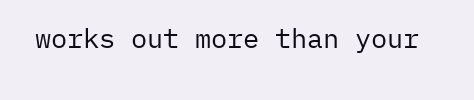works out more than your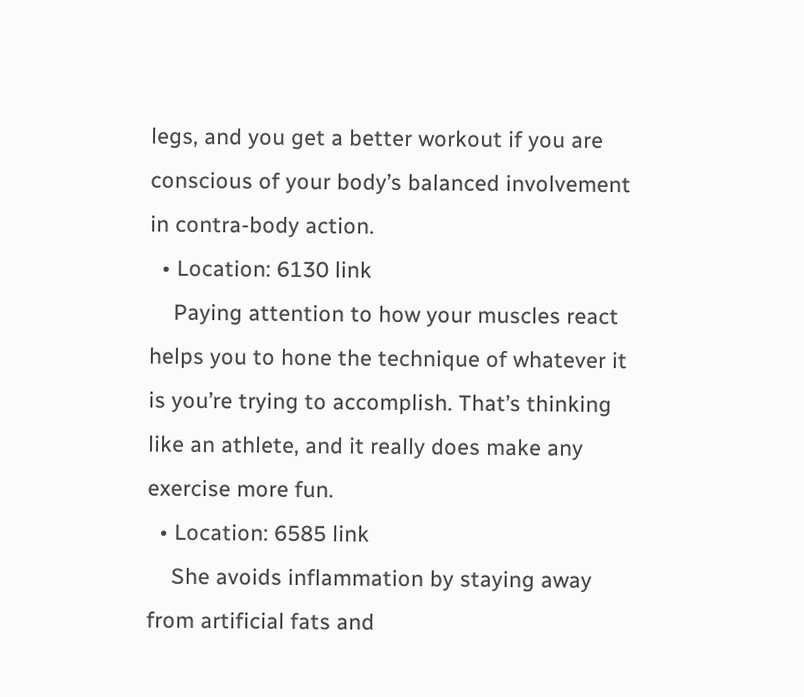legs, and you get a better workout if you are conscious of your body’s balanced involvement in contra-body action.
  • Location: 6130 link
    Paying attention to how your muscles react helps you to hone the technique of whatever it is you’re trying to accomplish. That’s thinking like an athlete, and it really does make any exercise more fun.
  • Location: 6585 link
    She avoids inflammation by staying away from artificial fats and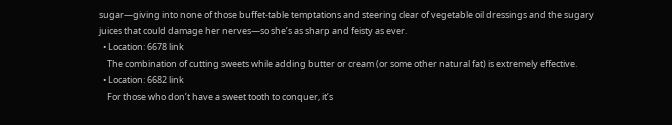sugar—giving into none of those buffet-table temptations and steering clear of vegetable oil dressings and the sugary juices that could damage her nerves—so she’s as sharp and feisty as ever.
  • Location: 6678 link
    The combination of cutting sweets while adding butter or cream (or some other natural fat) is extremely effective.
  • Location: 6682 link
    For those who don’t have a sweet tooth to conquer, it’s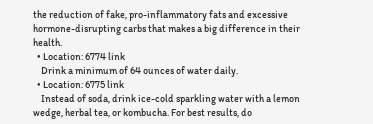the reduction of fake, pro-inflammatory fats and excessive hormone-disrupting carbs that makes a big difference in their health.
  • Location: 6774 link
    Drink a minimum of 64 ounces of water daily.
  • Location: 6775 link
    Instead of soda, drink ice-cold sparkling water with a lemon wedge, herbal tea, or kombucha. For best results, do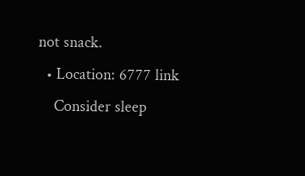not snack.
  • Location: 6777 link
    Consider sleep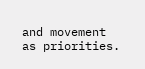and movement as priorities.